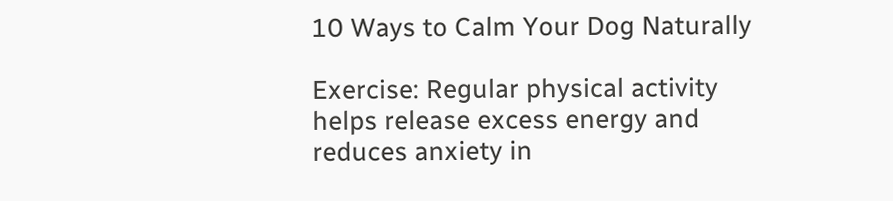10 Ways to Calm Your Dog Naturally

Exercise: Regular physical activity helps release excess energy and reduces anxiety in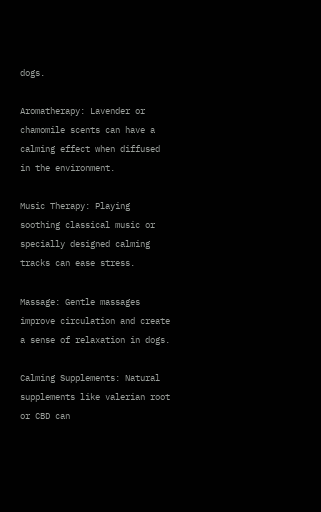dogs.

Aromatherapy: Lavender or chamomile scents can have a calming effect when diffused in the environment.

Music Therapy: Playing soothing classical music or specially designed calming tracks can ease stress.

Massage: Gentle massages improve circulation and create a sense of relaxation in dogs.

Calming Supplements: Natural supplements like valerian root or CBD can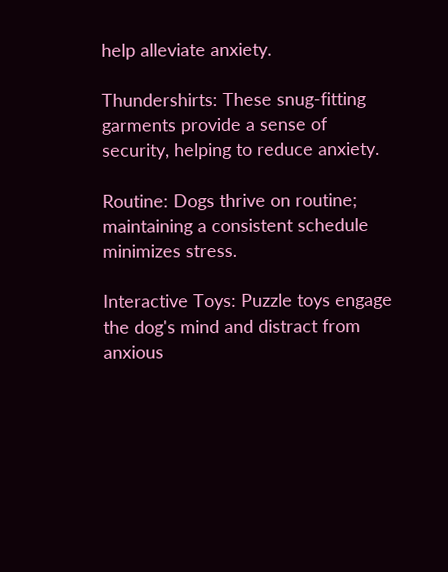help alleviate anxiety.

Thundershirts: These snug-fitting garments provide a sense of security, helping to reduce anxiety.

Routine: Dogs thrive on routine; maintaining a consistent schedule minimizes stress.

Interactive Toys: Puzzle toys engage the dog's mind and distract from anxious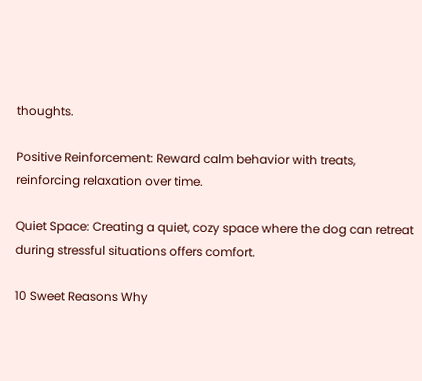thoughts.

Positive Reinforcement: Reward calm behavior with treats, reinforcing relaxation over time.

Quiet Space: Creating a quiet, cozy space where the dog can retreat during stressful situations offers comfort.

10 Sweet Reasons Why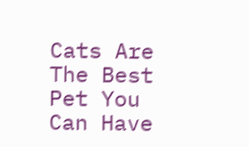Cats Are The Best Pet You Can Have